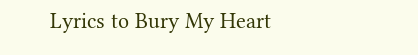Lyrics to Bury My Heart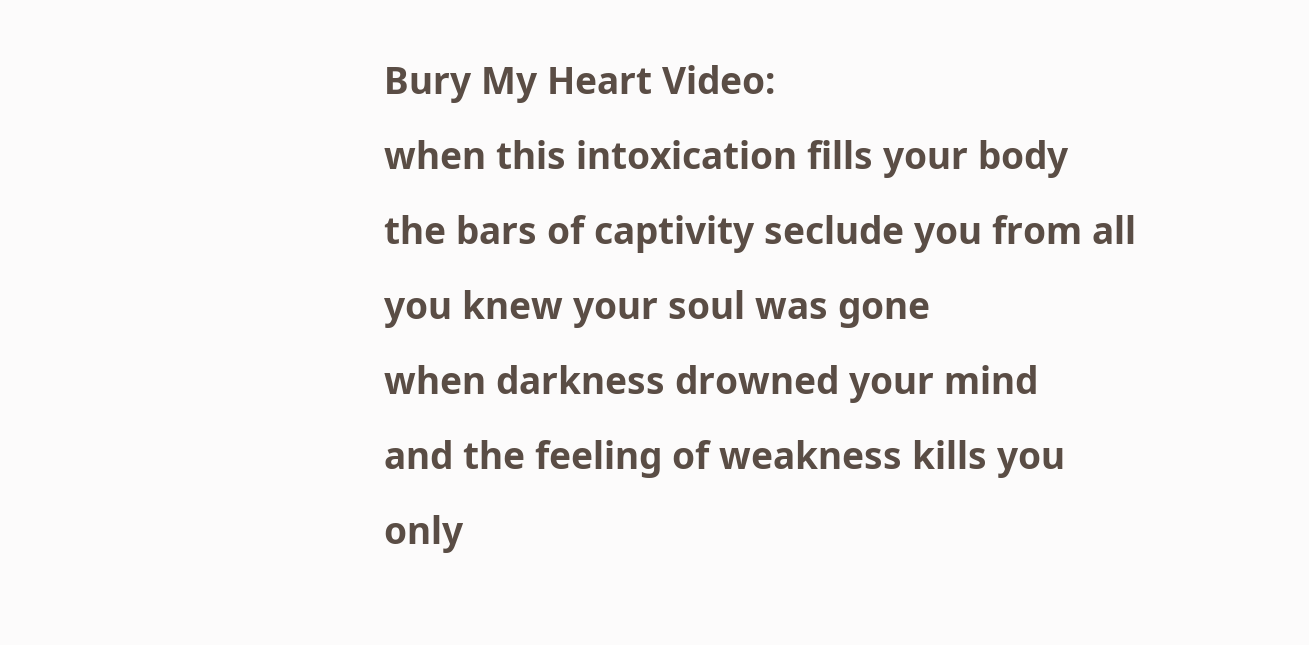Bury My Heart Video:
when this intoxication fills your body
the bars of captivity seclude you from all
you knew your soul was gone
when darkness drowned your mind
and the feeling of weakness kills you
only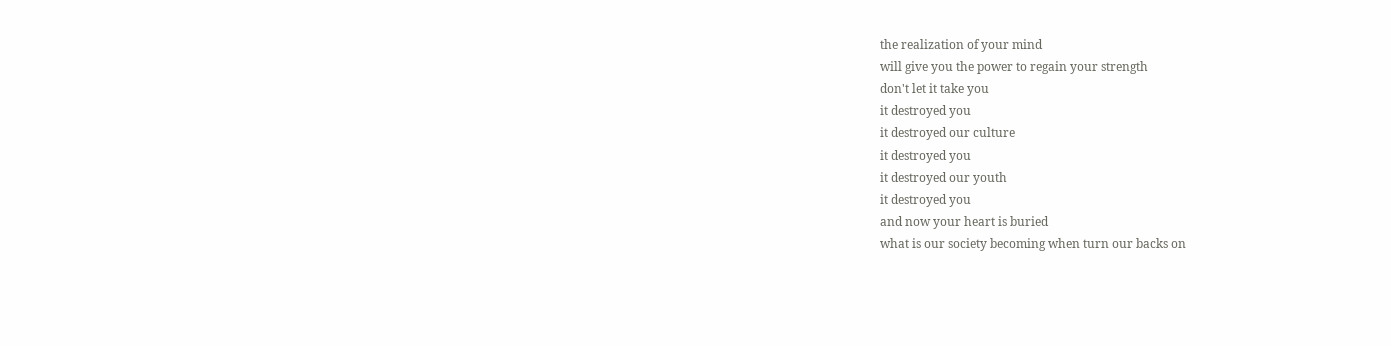the realization of your mind
will give you the power to regain your strength
don't let it take you
it destroyed you
it destroyed our culture
it destroyed you
it destroyed our youth
it destroyed you
and now your heart is buried
what is our society becoming when turn our backs on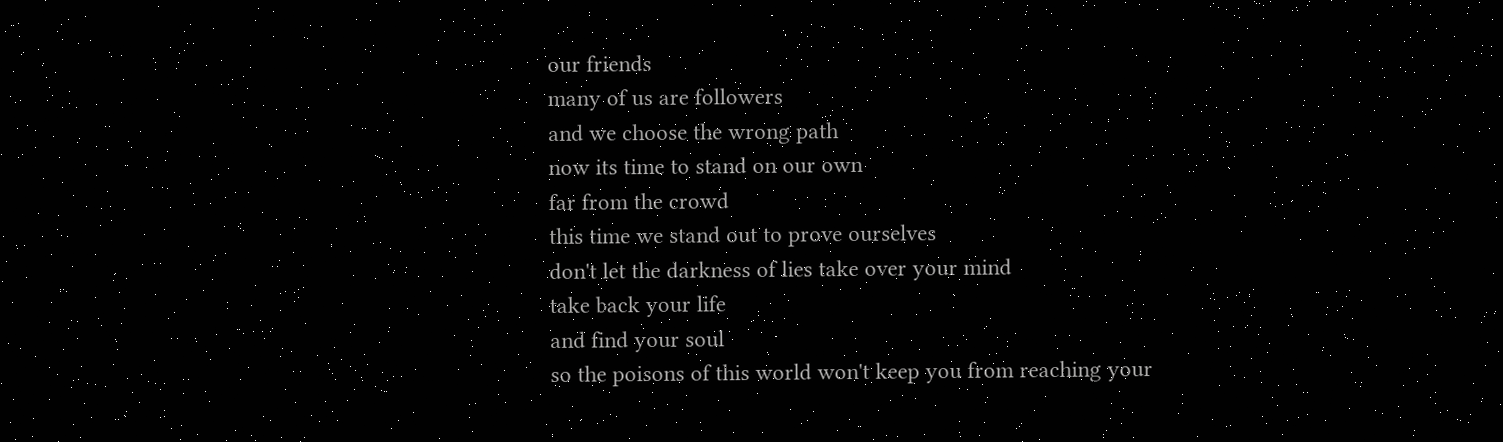our friends
many of us are followers
and we choose the wrong path
now its time to stand on our own
far from the crowd
this time we stand out to prove ourselves
don't let the darkness of lies take over your mind
take back your life
and find your soul
so the poisons of this world won't keep you from reaching your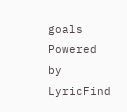goals
Powered by LyricFind